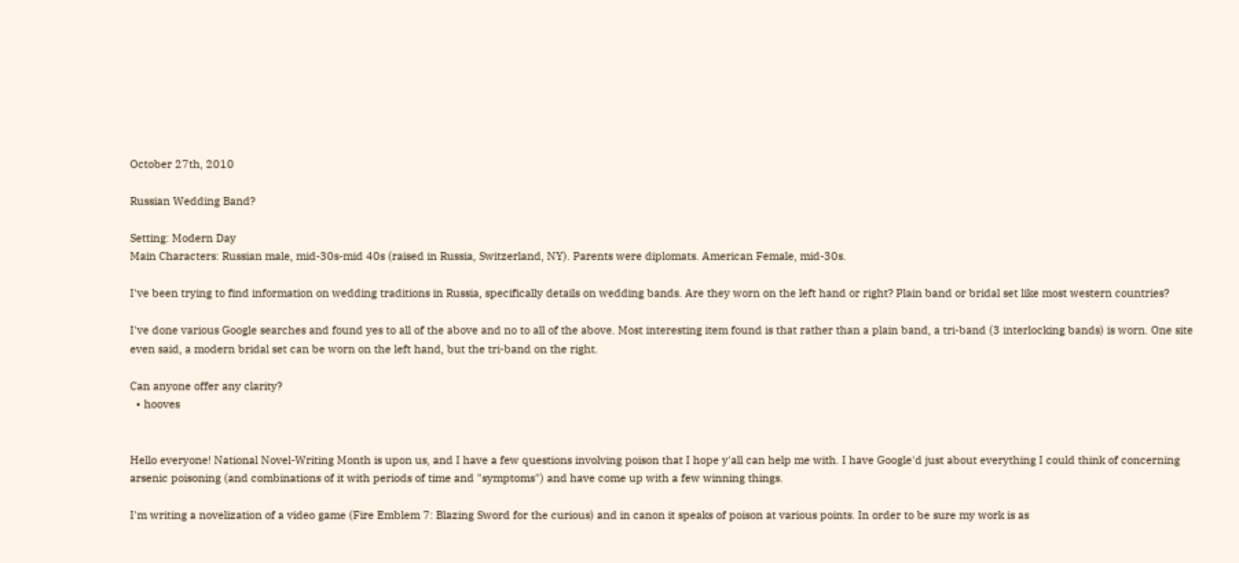October 27th, 2010

Russian Wedding Band?

Setting: Modern Day
Main Characters: Russian male, mid-30s-mid 40s (raised in Russia, Switzerland, NY). Parents were diplomats. American Female, mid-30s.

I've been trying to find information on wedding traditions in Russia, specifically details on wedding bands. Are they worn on the left hand or right? Plain band or bridal set like most western countries?

I've done various Google searches and found yes to all of the above and no to all of the above. Most interesting item found is that rather than a plain band, a tri-band (3 interlocking bands) is worn. One site even said, a modern bridal set can be worn on the left hand, but the tri-band on the right.

Can anyone offer any clarity?
  • hooves


Hello everyone! National Novel-Writing Month is upon us, and I have a few questions involving poison that I hope y'all can help me with. I have Google'd just about everything I could think of concerning arsenic poisoning (and combinations of it with periods of time and "symptoms") and have come up with a few winning things.

I'm writing a novelization of a video game (Fire Emblem 7: Blazing Sword for the curious) and in canon it speaks of poison at various points. In order to be sure my work is as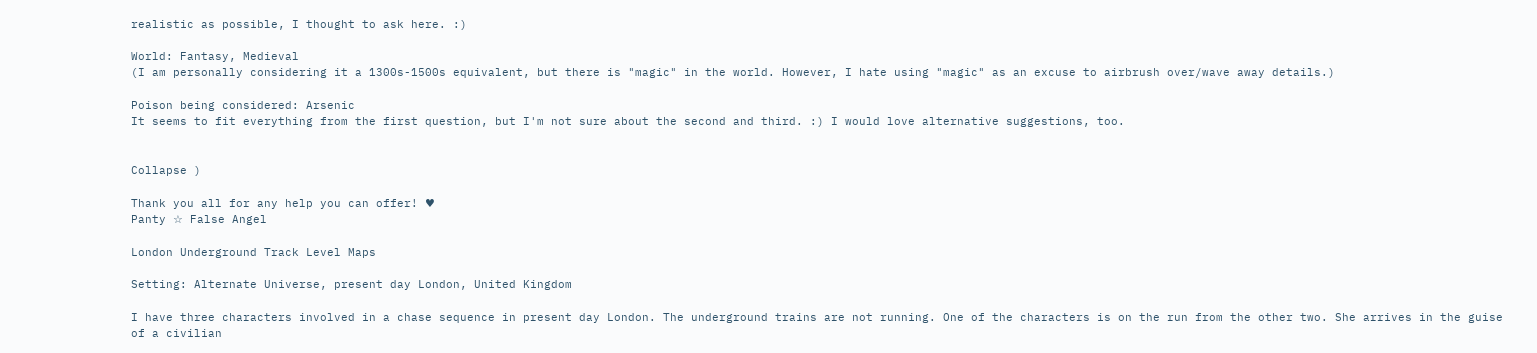realistic as possible, I thought to ask here. :)

World: Fantasy, Medieval
(I am personally considering it a 1300s-1500s equivalent, but there is "magic" in the world. However, I hate using "magic" as an excuse to airbrush over/wave away details.)

Poison being considered: Arsenic
It seems to fit everything from the first question, but I'm not sure about the second and third. :) I would love alternative suggestions, too.


Collapse )

Thank you all for any help you can offer! ♥
Panty ☆ False Angel

London Underground Track Level Maps

Setting: Alternate Universe, present day London, United Kingdom

I have three characters involved in a chase sequence in present day London. The underground trains are not running. One of the characters is on the run from the other two. She arrives in the guise of a civilian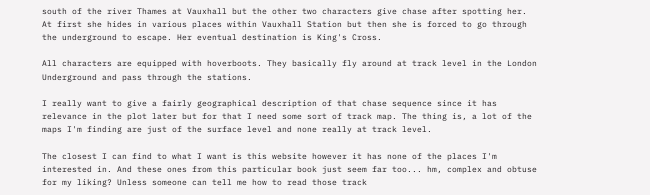south of the river Thames at Vauxhall but the other two characters give chase after spotting her. At first she hides in various places within Vauxhall Station but then she is forced to go through the underground to escape. Her eventual destination is King's Cross.

All characters are equipped with hoverboots. They basically fly around at track level in the London Underground and pass through the stations.

I really want to give a fairly geographical description of that chase sequence since it has relevance in the plot later but for that I need some sort of track map. The thing is, a lot of the maps I'm finding are just of the surface level and none really at track level.

The closest I can find to what I want is this website however it has none of the places I'm interested in. And these ones from this particular book just seem far too... hm, complex and obtuse for my liking? Unless someone can tell me how to read those track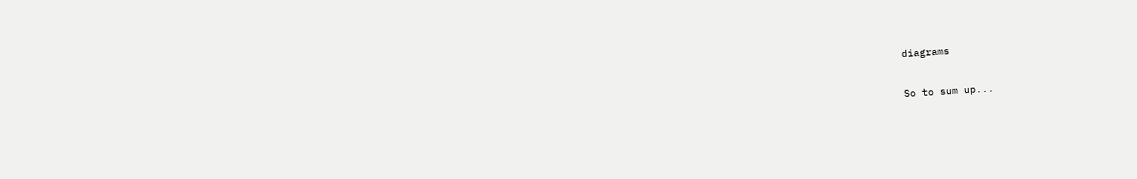diagrams

So to sum up...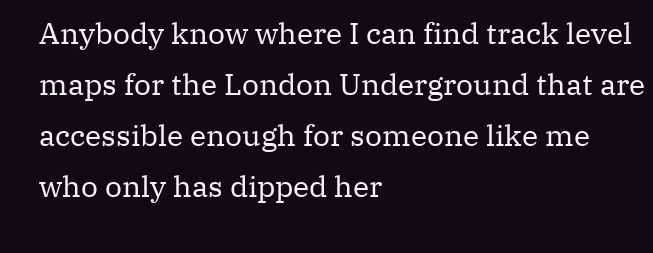Anybody know where I can find track level maps for the London Underground that are accessible enough for someone like me who only has dipped her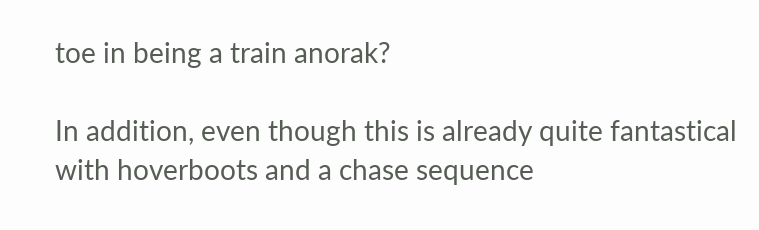toe in being a train anorak?

In addition, even though this is already quite fantastical with hoverboots and a chase sequence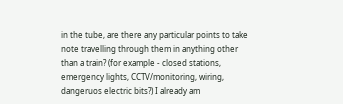in the tube, are there any particular points to take note travelling through them in anything other than a train? (for example - closed stations, emergency lights, CCTV/monitoring, wiring, dangeruos electric bits?) I already am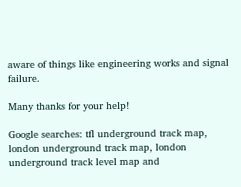aware of things like engineering works and signal failure.

Many thanks for your help!

Google searches: tfl underground track map, london underground track map, london underground track level map and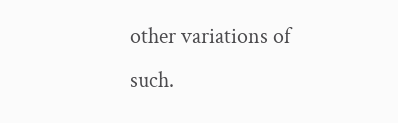other variations of such.